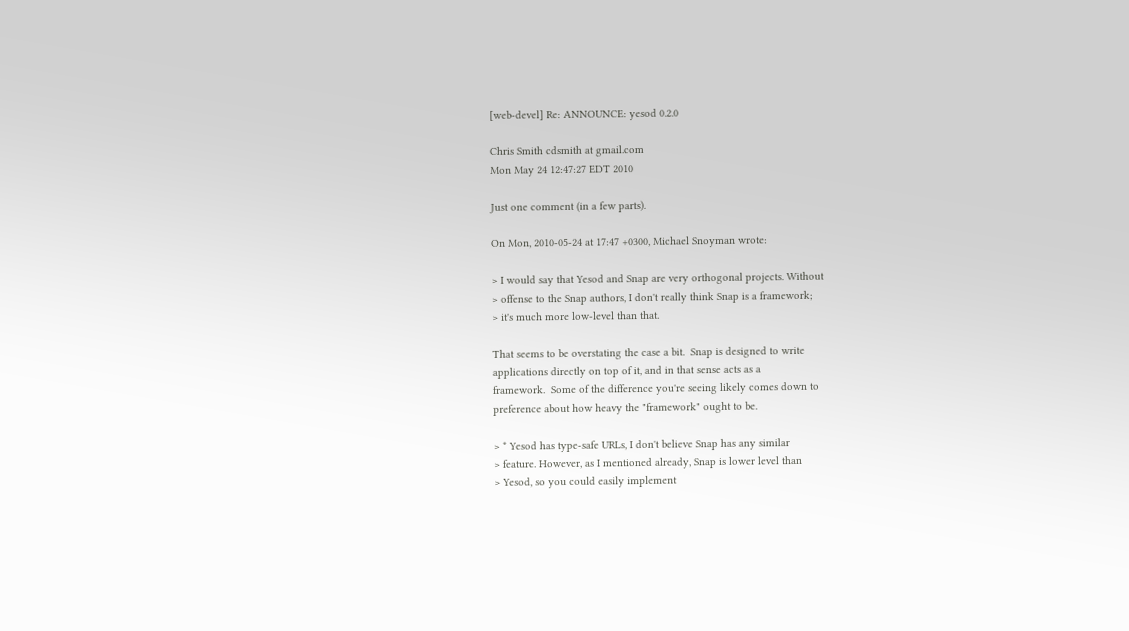[web-devel] Re: ANNOUNCE: yesod 0.2.0

Chris Smith cdsmith at gmail.com
Mon May 24 12:47:27 EDT 2010

Just one comment (in a few parts).

On Mon, 2010-05-24 at 17:47 +0300, Michael Snoyman wrote:

> I would say that Yesod and Snap are very orthogonal projects. Without
> offense to the Snap authors, I don't really think Snap is a framework;
> it's much more low-level than that.

That seems to be overstating the case a bit.  Snap is designed to write
applications directly on top of it, and in that sense acts as a
framework.  Some of the difference you're seeing likely comes down to
preference about how heavy the "framework" ought to be.

> * Yesod has type-safe URLs, I don't believe Snap has any similar
> feature. However, as I mentioned already, Snap is lower level than
> Yesod, so you could easily implement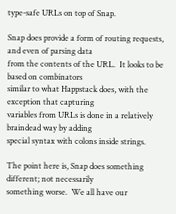type-safe URLs on top of Snap.

Snap does provide a form of routing requests, and even of parsing data
from the contents of the URL.  It looks to be based on combinators
similar to what Happstack does, with the exception that capturing
variables from URLs is done in a relatively braindead way by adding
special syntax with colons inside strings.

The point here is, Snap does something different; not necessarily
something worse.  We all have our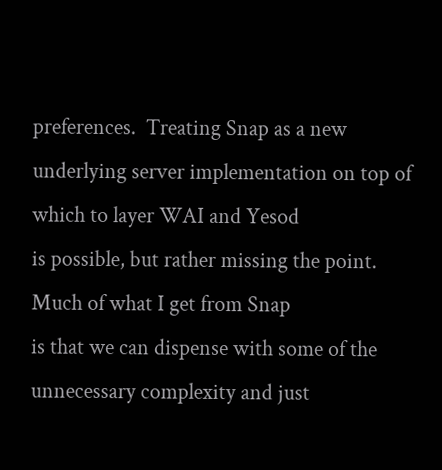preferences.  Treating Snap as a new
underlying server implementation on top of which to layer WAI and Yesod
is possible, but rather missing the point.  Much of what I get from Snap
is that we can dispense with some of the unnecessary complexity and just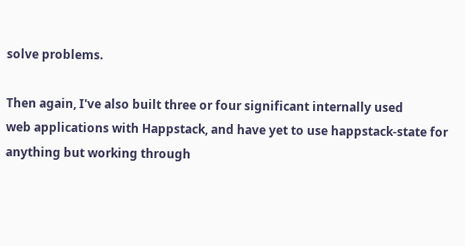solve problems.

Then again, I've also built three or four significant internally used
web applications with Happstack, and have yet to use happstack-state for
anything but working through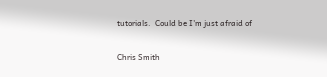tutorials.  Could be I'm just afraid of

Chris Smith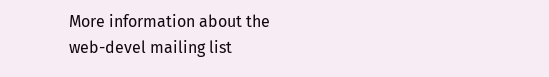More information about the web-devel mailing list